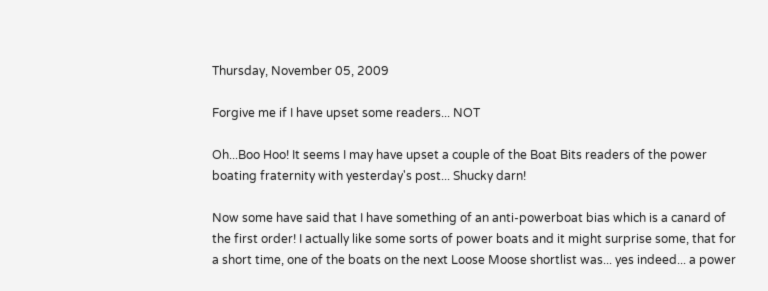Thursday, November 05, 2009

Forgive me if I have upset some readers... NOT

Oh...Boo Hoo! It seems I may have upset a couple of the Boat Bits readers of the power boating fraternity with yesterday's post... Shucky darn!

Now some have said that I have something of an anti-powerboat bias which is a canard of the first order! I actually like some sorts of power boats and it might surprise some, that for a short time, one of the boats on the next Loose Moose shortlist was... yes indeed... a power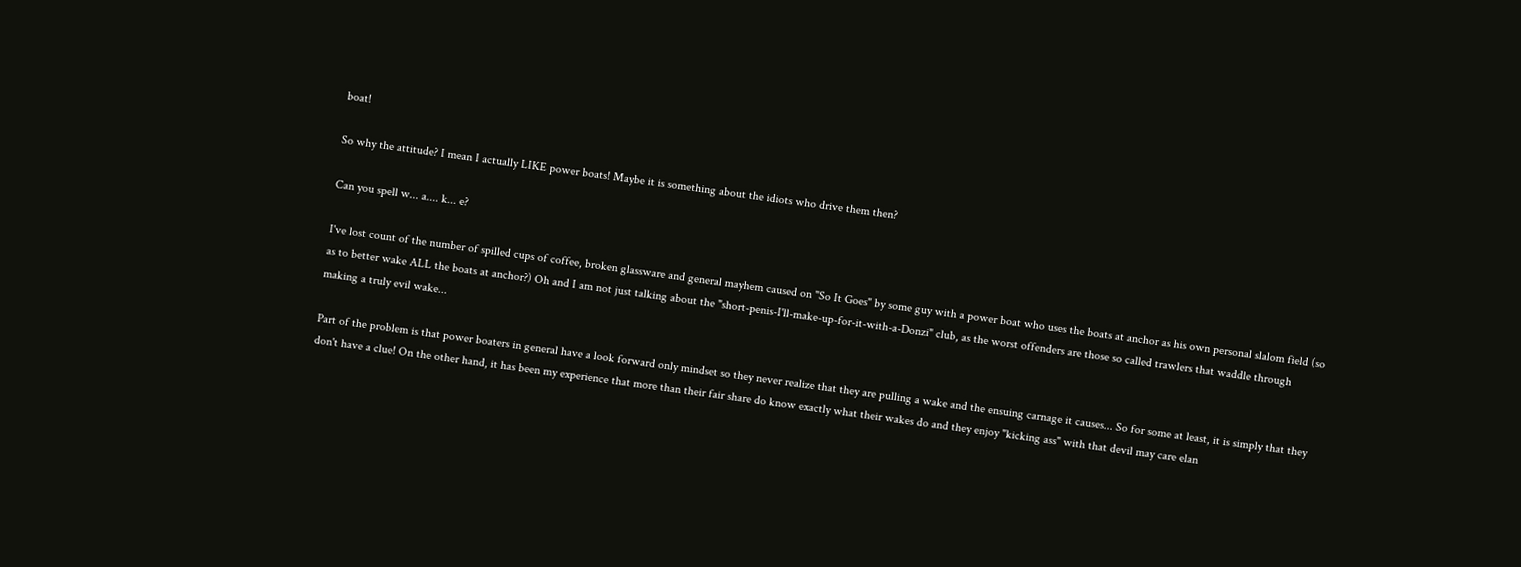boat!

So why the attitude? I mean I actually LIKE power boats! Maybe it is something about the idiots who drive them then?

Can you spell w... a.... k... e?

I've lost count of the number of spilled cups of coffee, broken glassware and general mayhem caused on "So It Goes" by some guy with a power boat who uses the boats at anchor as his own personal slalom field (so as to better wake ALL the boats at anchor?) Oh and I am not just talking about the "short-penis-I'll-make-up-for-it-with-a-Donzi" club, as the worst offenders are those so called trawlers that waddle through making a truly evil wake...

Part of the problem is that power boaters in general have a look forward only mindset so they never realize that they are pulling a wake and the ensuing carnage it causes... So for some at least, it is simply that they don't have a clue! On the other hand, it has been my experience that more than their fair share do know exactly what their wakes do and they enjoy "kicking ass" with that devil may care elan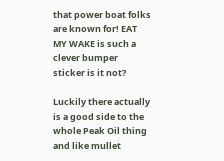that power boat folks are known for! EAT MY WAKE is such a clever bumper sticker is it not?

Luckily there actually is a good side to the whole Peak Oil thing and like mullet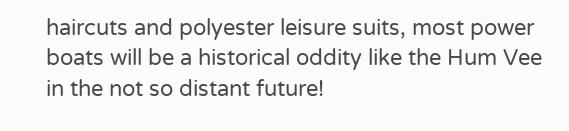haircuts and polyester leisure suits, most power boats will be a historical oddity like the Hum Vee in the not so distant future!